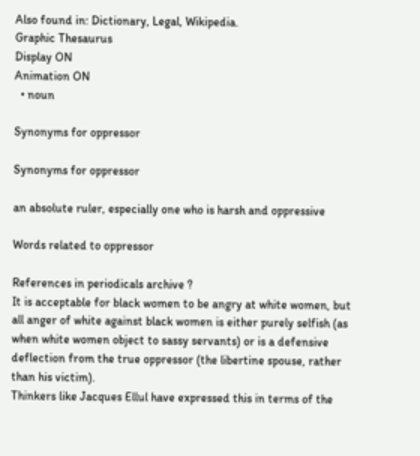Also found in: Dictionary, Legal, Wikipedia.
Graphic Thesaurus
Display ON
Animation ON
  • noun

Synonyms for oppressor

Synonyms for oppressor

an absolute ruler, especially one who is harsh and oppressive

Words related to oppressor

References in periodicals archive ?
It is acceptable for black women to be angry at white women, but all anger of white against black women is either purely selfish (as when white women object to sassy servants) or is a defensive deflection from the true oppressor (the libertine spouse, rather than his victim).
Thinkers like Jacques Ellul have expressed this in terms of the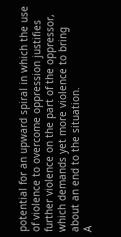potential for an upward spiral in which the use of violence to overcome oppression justifies further violence on the part of the oppressor, which demands yet more violence to bring about an end to the situation.
A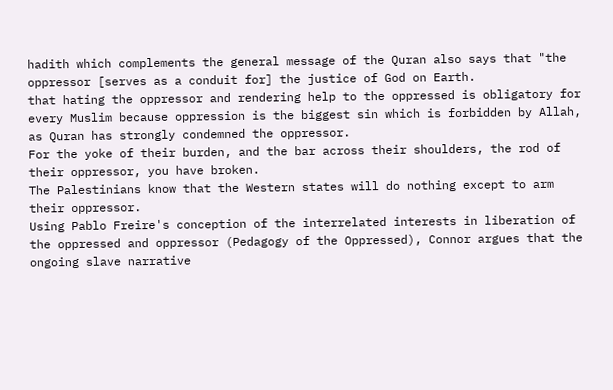hadith which complements the general message of the Quran also says that "the oppressor [serves as a conduit for] the justice of God on Earth.
that hating the oppressor and rendering help to the oppressed is obligatory for every Muslim because oppression is the biggest sin which is forbidden by Allah, as Quran has strongly condemned the oppressor.
For the yoke of their burden, and the bar across their shoulders, the rod of their oppressor, you have broken.
The Palestinians know that the Western states will do nothing except to arm their oppressor.
Using Pablo Freire's conception of the interrelated interests in liberation of the oppressed and oppressor (Pedagogy of the Oppressed), Connor argues that the ongoing slave narrative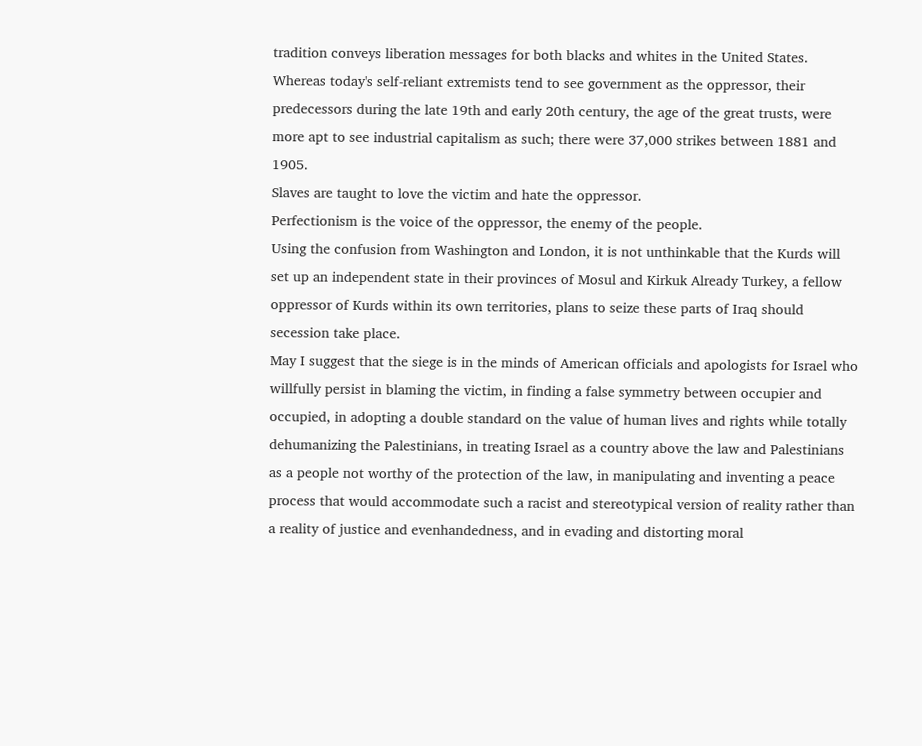tradition conveys liberation messages for both blacks and whites in the United States.
Whereas today's self-reliant extremists tend to see government as the oppressor, their predecessors during the late 19th and early 20th century, the age of the great trusts, were more apt to see industrial capitalism as such; there were 37,000 strikes between 1881 and 1905.
Slaves are taught to love the victim and hate the oppressor.
Perfectionism is the voice of the oppressor, the enemy of the people.
Using the confusion from Washington and London, it is not unthinkable that the Kurds will set up an independent state in their provinces of Mosul and Kirkuk Already Turkey, a fellow oppressor of Kurds within its own territories, plans to seize these parts of Iraq should secession take place.
May I suggest that the siege is in the minds of American officials and apologists for Israel who willfully persist in blaming the victim, in finding a false symmetry between occupier and occupied, in adopting a double standard on the value of human lives and rights while totally dehumanizing the Palestinians, in treating Israel as a country above the law and Palestinians as a people not worthy of the protection of the law, in manipulating and inventing a peace process that would accommodate such a racist and stereotypical version of reality rather than a reality of justice and evenhandedness, and in evading and distorting moral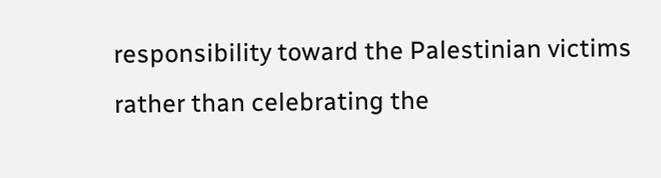responsibility toward the Palestinian victims rather than celebrating the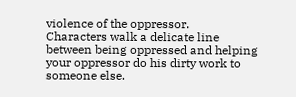violence of the oppressor.
Characters walk a delicate line between being oppressed and helping your oppressor do his dirty work to someone else.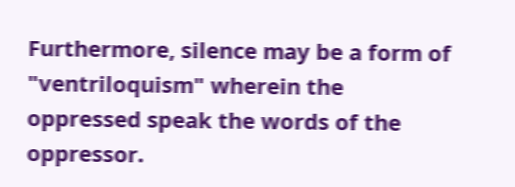Furthermore, silence may be a form of "ventriloquism" wherein the oppressed speak the words of the oppressor.